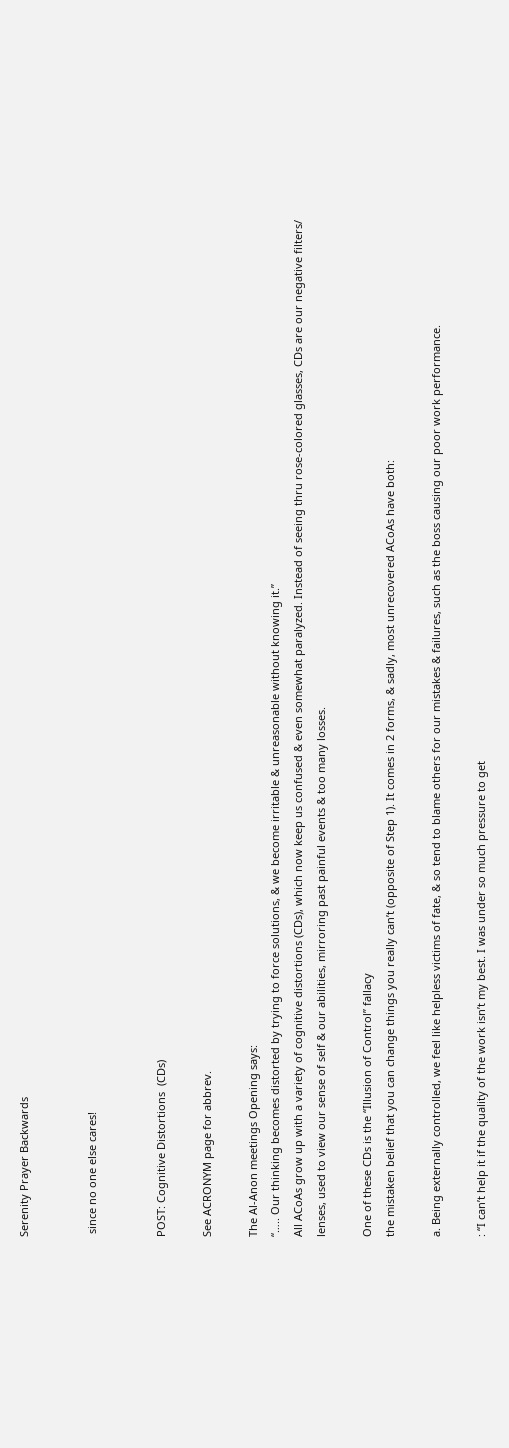Serenity Prayer Backwards


 since no one else cares!


POST: Cognitive Distortions  (CDs)

See ACRONYM page for abbrev.

The Al-Anon meetings Opening says:
“….. Our thinking becomes distorted by trying to force solutions, & we become irritable & unreasonable without knowing it.”
All ACoAs grow up with a variety of cognitive distortions (CDs), which now keep us confused & even somewhat paralyzed. Instead of seeing thru rose-colored glasses, CDs are our negative filters/ lenses, used to view our sense of self & our abilities, mirroring past painful events & too many losses.

One of these CDs is the “Illusion of Control” fallacy
the mistaken belief that you can change things you really can’t (opposite of Step 1). It comes in 2 forms, & sadly, most unrecovered ACoAs have both:

a. Being externally controlled, we feel like helpless victims of fate, & so tend to blame others for our mistakes & failures, such as the boss causing our poor work performance.

: “I can’t help it if the quality of the work isn’t my best. I was under so much pressure to get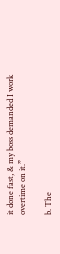it done fast, & my boss demanded I work overtime on it.”

b. The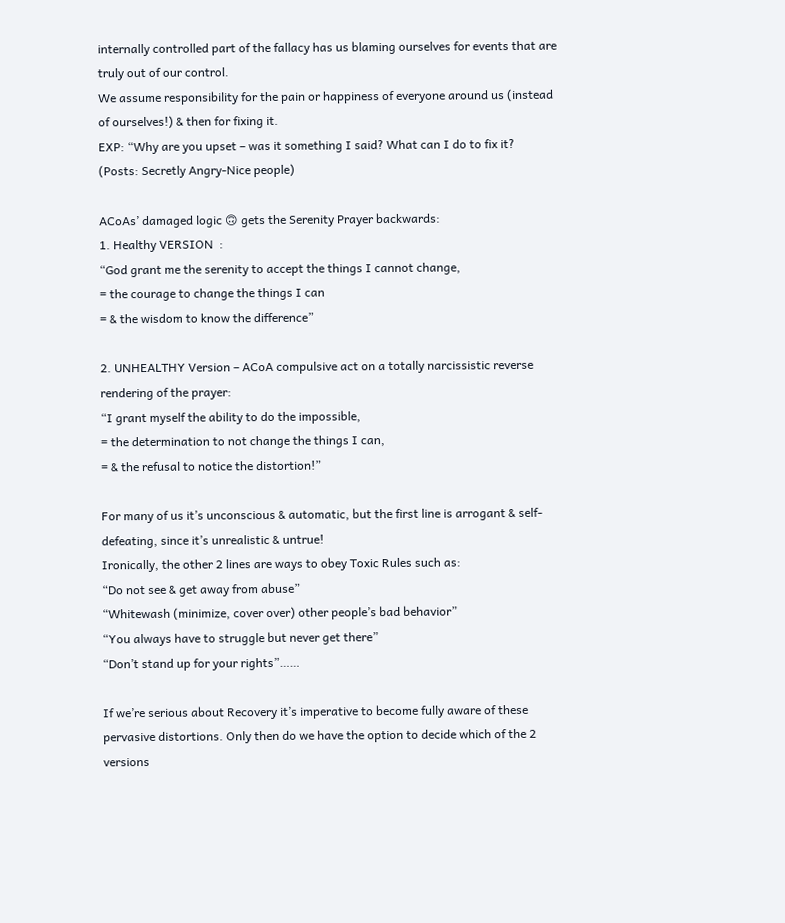internally controlled part of the fallacy has us blaming ourselves for events that are truly out of our control.
We assume responsibility for the pain or happiness of everyone around us (instead of ourselves!) & then for fixing it.
EXP: “Why are you upset – was it something I said? What can I do to fix it?
(Posts: Secretly Angry-Nice people)

ACoAs’ damaged logic 🙃 gets the Serenity Prayer backwards:
1. Healthy VERSION  :
“God grant me the serenity to accept the things I cannot change,
= the courage to change the things I can
= & the wisdom to know the difference”

2. UNHEALTHY Version – ACoA compulsive act on a totally narcissistic reverse rendering of the prayer:
“I grant myself the ability to do the impossible,
= the determination to not change the things I can,
= & the refusal to notice the distortion!”

For many of us it’s unconscious & automatic, but the first line is arrogant & self-defeating, since it’s unrealistic & untrue!
Ironically, the other 2 lines are ways to obey Toxic Rules such as:
“Do not see & get away from abuse”
“Whitewash (minimize, cover over) other people’s bad behavior”
“You always have to struggle but never get there”
“Don’t stand up for your rights”……

If we’re serious about Recovery it’s imperative to become fully aware of these pervasive distortions. Only then do we have the option to decide which of the 2 versions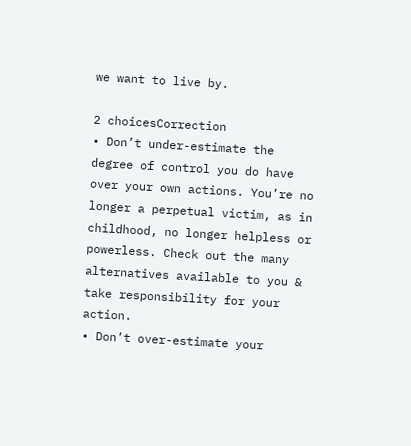we want to live by.

2 choicesCorrection
• Don’t under-estimate the degree of control you do have over your own actions. You’re no longer a perpetual victim, as in childhood, no longer helpless or powerless. Check out the many alternatives available to you & take responsibility for your action.
• Don’t over-estimate your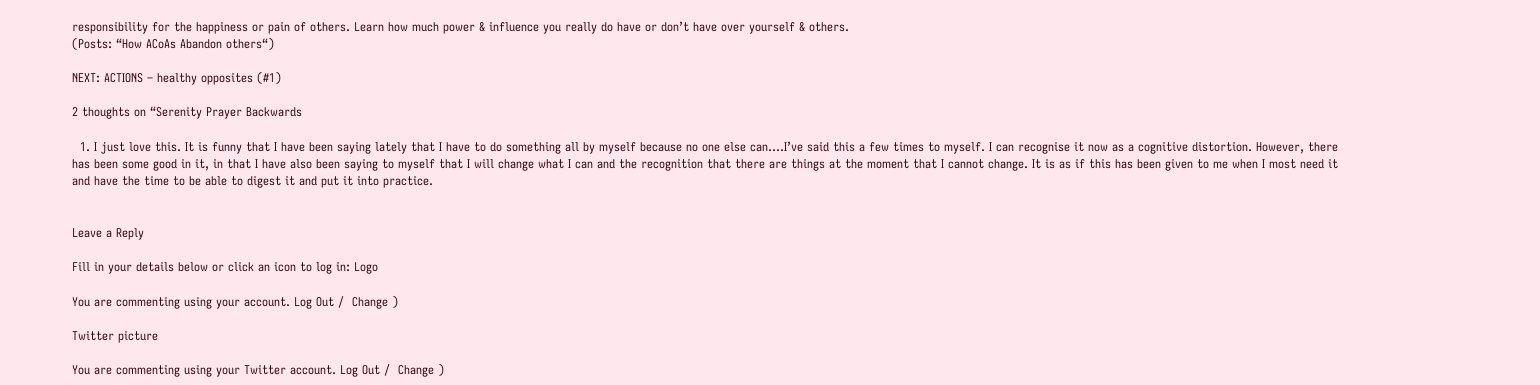responsibility for the happiness or pain of others. Learn how much power & influence you really do have or don’t have over yourself & others.
(Posts: “How ACoAs Abandon others“)

NEXT: ACTIONS – healthy opposites (#1)

2 thoughts on “Serenity Prayer Backwards

  1. I just love this. It is funny that I have been saying lately that I have to do something all by myself because no one else can….I’ve said this a few times to myself. I can recognise it now as a cognitive distortion. However, there has been some good in it, in that I have also been saying to myself that I will change what I can and the recognition that there are things at the moment that I cannot change. It is as if this has been given to me when I most need it and have the time to be able to digest it and put it into practice.


Leave a Reply

Fill in your details below or click an icon to log in: Logo

You are commenting using your account. Log Out /  Change )

Twitter picture

You are commenting using your Twitter account. Log Out /  Change )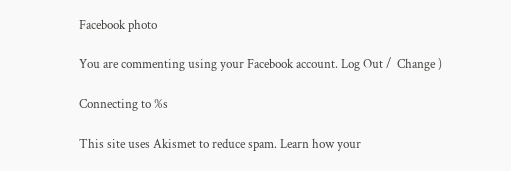Facebook photo

You are commenting using your Facebook account. Log Out /  Change )

Connecting to %s

This site uses Akismet to reduce spam. Learn how your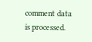comment data is processed.